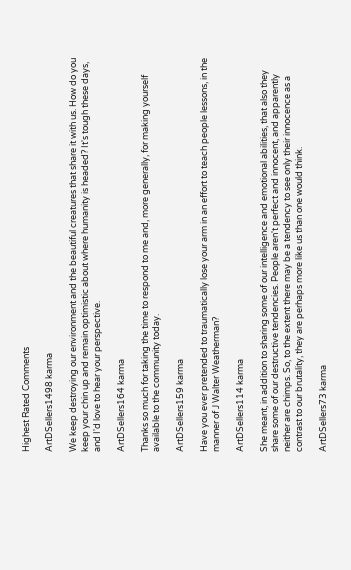Highest Rated Comments

ArtDSellers1498 karma

We keep destroying our environment and the beautiful creatures that share it with us. How do you keep your chin up and remain optimistic about where humanity is headed? It's tough these days, and I'd love to hear your perspective.

ArtDSellers164 karma

Thanks so much for taking the time to respond to me and, more generally, for making yourself available to the community today.

ArtDSellers159 karma

Have you ever pretended to traumatically lose your arm in an effort to teach people lessons, in the manner of J Walter Weatherman?

ArtDSellers114 karma

She meant, in addition to sharing some of our intelligence and emotional abilities, that also they share some of our destructive tendencies. People aren't perfect and innocent, and apparently neither are chimps. So, to the extent there may be a tendency to see only their innocence as a contrast to our brutality, they are perhaps more like us than one would think.

ArtDSellers73 karma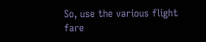So, use the various flight fare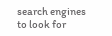search engines to look for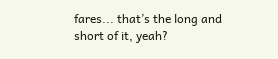fares... that’s the long and short of it, yeah?